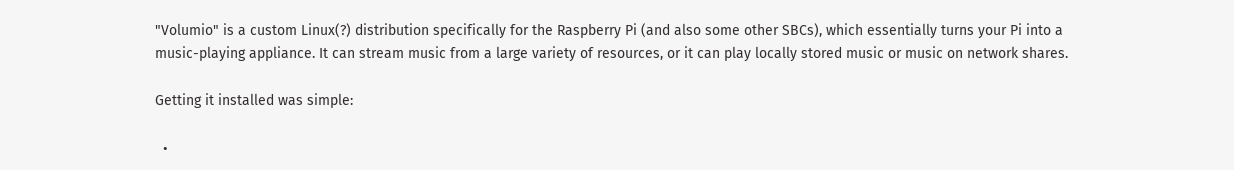"Volumio" is a custom Linux(?) distribution specifically for the Raspberry Pi (and also some other SBCs), which essentially turns your Pi into a music-playing appliance. It can stream music from a large variety of resources, or it can play locally stored music or music on network shares.

Getting it installed was simple:

  •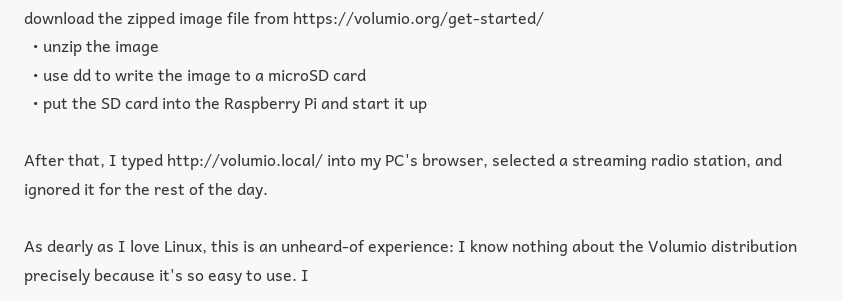download the zipped image file from https://volumio.org/get-started/
  • unzip the image
  • use dd to write the image to a microSD card
  • put the SD card into the Raspberry Pi and start it up

After that, I typed http://volumio.local/ into my PC's browser, selected a streaming radio station, and ignored it for the rest of the day.

As dearly as I love Linux, this is an unheard-of experience: I know nothing about the Volumio distribution precisely because it's so easy to use. I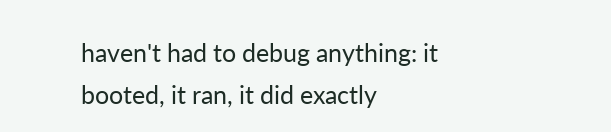haven't had to debug anything: it booted, it ran, it did exactly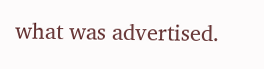what was advertised.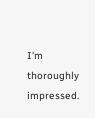I'm thoroughly impressed.